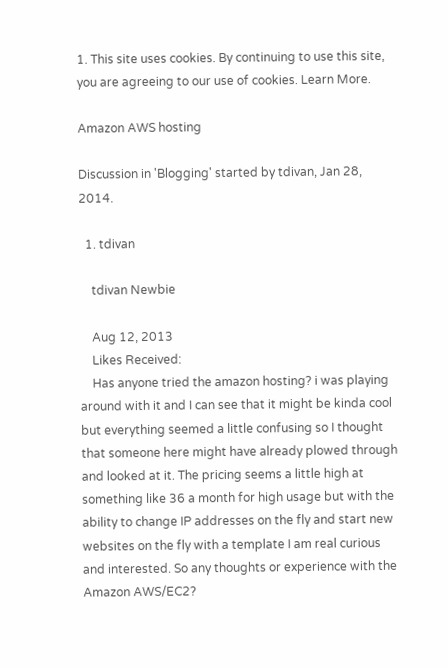1. This site uses cookies. By continuing to use this site, you are agreeing to our use of cookies. Learn More.

Amazon AWS hosting

Discussion in 'Blogging' started by tdivan, Jan 28, 2014.

  1. tdivan

    tdivan Newbie

    Aug 12, 2013
    Likes Received:
    Has anyone tried the amazon hosting? i was playing around with it and I can see that it might be kinda cool but everything seemed a little confusing so I thought that someone here might have already plowed through and looked at it. The pricing seems a little high at something like 36 a month for high usage but with the ability to change IP addresses on the fly and start new websites on the fly with a template I am real curious and interested. So any thoughts or experience with the Amazon AWS/EC2?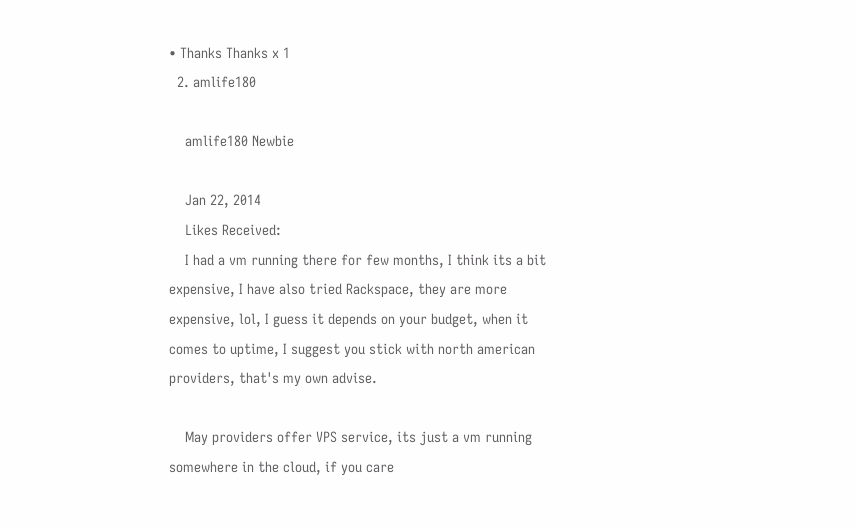• Thanks Thanks x 1
  2. amlife180

    amlife180 Newbie

    Jan 22, 2014
    Likes Received:
    I had a vm running there for few months, I think its a bit expensive, I have also tried Rackspace, they are more expensive, lol, I guess it depends on your budget, when it comes to uptime, I suggest you stick with north american providers, that's my own advise.

    May providers offer VPS service, its just a vm running somewhere in the cloud, if you care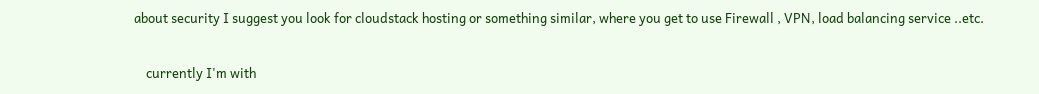about security I suggest you look for cloudstack hosting or something similar, where you get to use Firewall , VPN, load balancing service ..etc.

    currently I'm with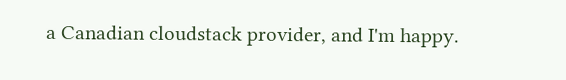a Canadian cloudstack provider, and I'm happy.